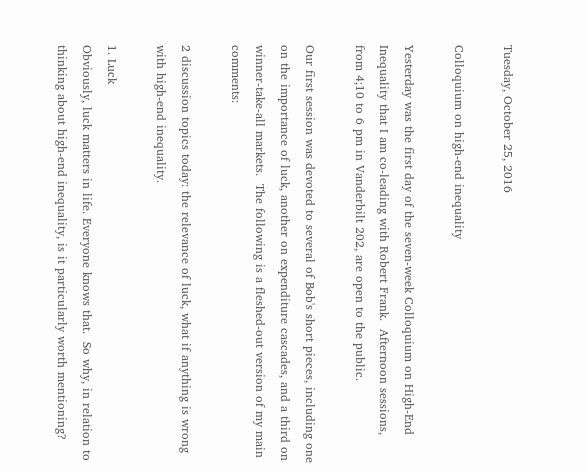Tuesday, October 25, 2016

Colloquium on high-end inequality

Yesterday was the first day of the seven-week Colloquium on High-End Inequality that I am co-leading with Robert Frank.  Afternoon sessions, from 4;10 to 6 pm in Vanderbilt 202, are open to the public.

Our first session was devoted to several of Bob's short pieces, including one on the importance of luck, another on expenditure cascades, and a third on winner-take-all markets.  The following is a fleshed-out version of my main comments:

2 discussion topics today: the relevance of luck, what if anything is wrong with high-end inequality.

1. Luck
Obviously, luck matters in life. Everyone knows that.  So why, in relation to thinking about high-end inequality, is it particularly worth mentioning?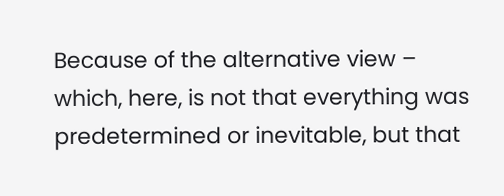Because of the alternative view – which, here, is not that everything was predetermined or inevitable, but that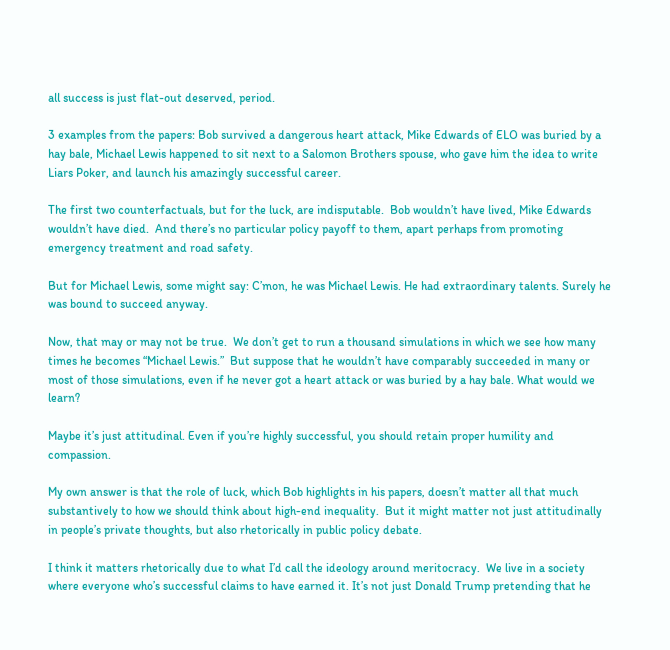all success is just flat-out deserved, period.

3 examples from the papers: Bob survived a dangerous heart attack, Mike Edwards of ELO was buried by a hay bale, Michael Lewis happened to sit next to a Salomon Brothers spouse, who gave him the idea to write Liars Poker, and launch his amazingly successful career.

The first two counterfactuals, but for the luck, are indisputable.  Bob wouldn’t have lived, Mike Edwards wouldn’t have died.  And there’s no particular policy payoff to them, apart perhaps from promoting emergency treatment and road safety.

But for Michael Lewis, some might say: C’mon, he was Michael Lewis. He had extraordinary talents. Surely he was bound to succeed anyway.

Now, that may or may not be true.  We don’t get to run a thousand simulations in which we see how many times he becomes “Michael Lewis.”  But suppose that he wouldn’t have comparably succeeded in many or most of those simulations, even if he never got a heart attack or was buried by a hay bale. What would we learn?

Maybe it’s just attitudinal. Even if you’re highly successful, you should retain proper humility and compassion.

My own answer is that the role of luck, which Bob highlights in his papers, doesn’t matter all that much substantively to how we should think about high-end inequality.  But it might matter not just attitudinally in people’s private thoughts, but also rhetorically in public policy debate.

I think it matters rhetorically due to what I’d call the ideology around meritocracy.  We live in a society where everyone who’s successful claims to have earned it. It’s not just Donald Trump pretending that he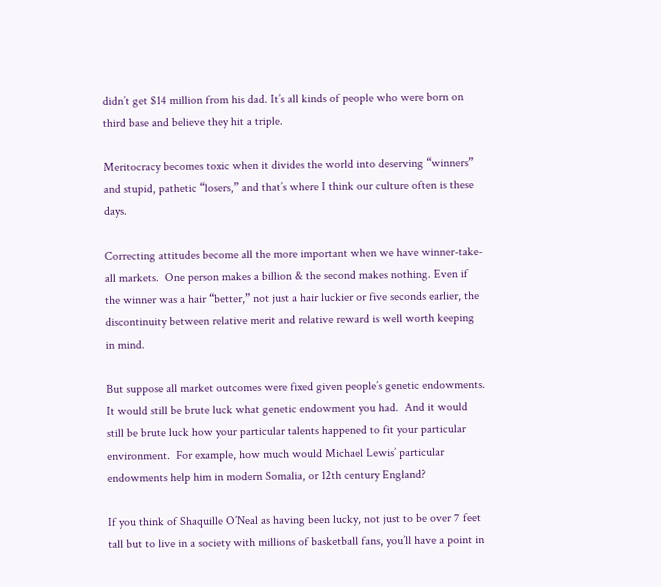didn’t get $14 million from his dad. It’s all kinds of people who were born on third base and believe they hit a triple.

Meritocracy becomes toxic when it divides the world into deserving “winners” and stupid, pathetic “losers,” and that’s where I think our culture often is these days.

Correcting attitudes become all the more important when we have winner-take-all markets.  One person makes a billion & the second makes nothing. Even if the winner was a hair “better,” not just a hair luckier or five seconds earlier, the discontinuity between relative merit and relative reward is well worth keeping in mind.

But suppose all market outcomes were fixed given people’s genetic endowments.  It would still be brute luck what genetic endowment you had.  And it would still be brute luck how your particular talents happened to fit your particular environment.  For example, how much would Michael Lewis’ particular endowments help him in modern Somalia, or 12th century England?

If you think of Shaquille O’Neal as having been lucky, not just to be over 7 feet tall but to live in a society with millions of basketball fans, you’ll have a point in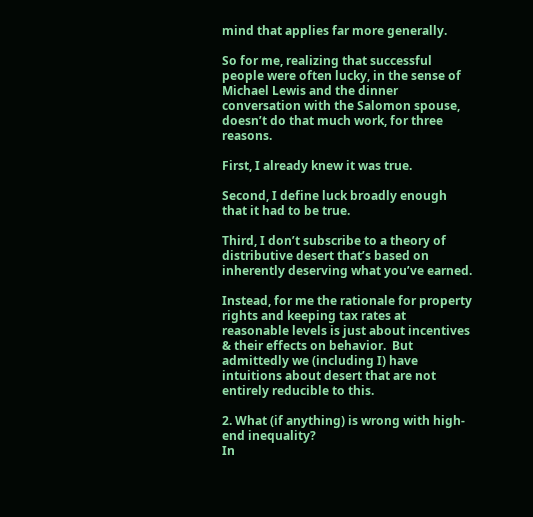mind that applies far more generally.

So for me, realizing that successful people were often lucky, in the sense of Michael Lewis and the dinner conversation with the Salomon spouse, doesn’t do that much work, for three reasons.

First, I already knew it was true.

Second, I define luck broadly enough that it had to be true.

Third, I don’t subscribe to a theory of distributive desert that’s based on inherently deserving what you’ve earned.

Instead, for me the rationale for property rights and keeping tax rates at reasonable levels is just about incentives & their effects on behavior.  But admittedly we (including I) have intuitions about desert that are not entirely reducible to this.

2. What (if anything) is wrong with high-end inequality?
In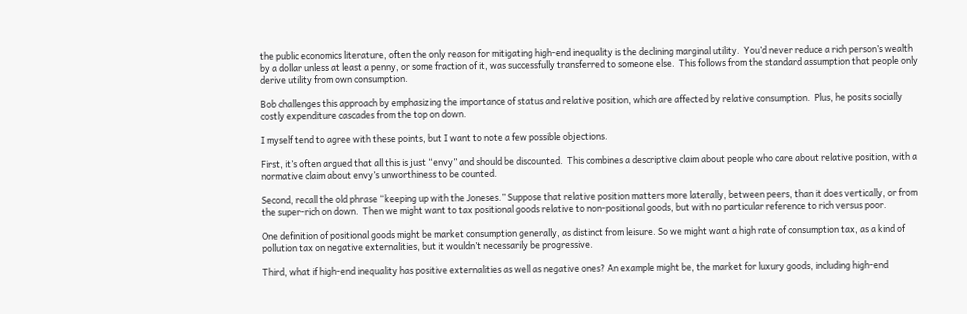the public economics literature, often the only reason for mitigating high-end inequality is the declining marginal utility.  You’d never reduce a rich person’s wealth by a dollar unless at least a penny, or some fraction of it, was successfully transferred to someone else.  This follows from the standard assumption that people only derive utility from own consumption.

Bob challenges this approach by emphasizing the importance of status and relative position, which are affected by relative consumption.  Plus, he posits socially costly expenditure cascades from the top on down.

I myself tend to agree with these points, but I want to note a few possible objections.

First, it’s often argued that all this is just “envy” and should be discounted.  This combines a descriptive claim about people who care about relative position, with a normative claim about envy’s unworthiness to be counted.

Second, recall the old phrase “keeping up with the Joneses.” Suppose that relative position matters more laterally, between peers, than it does vertically, or from the super-rich on down.  Then we might want to tax positional goods relative to non-positional goods, but with no particular reference to rich versus poor.

One definition of positional goods might be market consumption generally, as distinct from leisure. So we might want a high rate of consumption tax, as a kind of pollution tax on negative externalities, but it wouldn’t necessarily be progressive.

Third, what if high-end inequality has positive externalities as well as negative ones? An example might be, the market for luxury goods, including high-end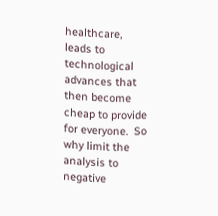healthcare, leads to technological advances that then become cheap to provide for everyone.  So why limit the analysis to negative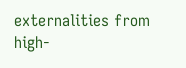externalities from high-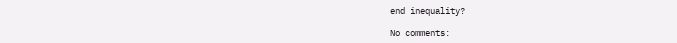end inequality?

No comments: